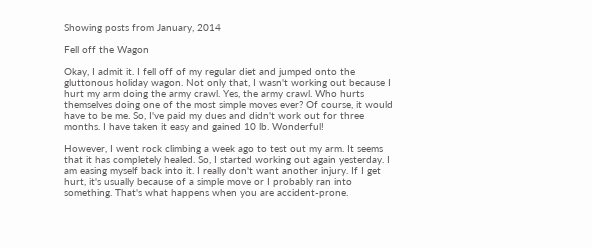Showing posts from January, 2014

Fell off the Wagon

Okay, I admit it. I fell off of my regular diet and jumped onto the gluttonous holiday wagon. Not only that, I wasn't working out because I hurt my arm doing the army crawl. Yes, the army crawl. Who hurts themselves doing one of the most simple moves ever? Of course, it would have to be me. So, I've paid my dues and didn't work out for three months. I have taken it easy and gained 10 lb. Wonderful!

However, I went rock climbing a week ago to test out my arm. It seems that it has completely healed. So, I started working out again yesterday. I am easing myself back into it. I really don't want another injury. If I get hurt, it's usually because of a simple move or I probably ran into something. That's what happens when you are accident-prone.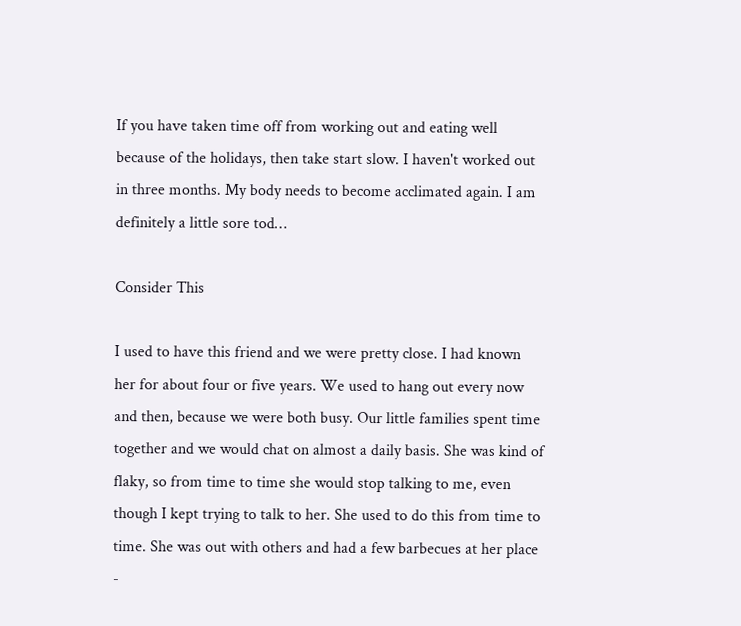If you have taken time off from working out and eating well because of the holidays, then take start slow. I haven't worked out in three months. My body needs to become acclimated again. I am definitely a little sore tod…

Consider This

I used to have this friend and we were pretty close. I had known her for about four or five years. We used to hang out every now and then, because we were both busy. Our little families spent time together and we would chat on almost a daily basis. She was kind of flaky, so from time to time she would stop talking to me, even though I kept trying to talk to her. She used to do this from time to time. She was out with others and had a few barbecues at her place -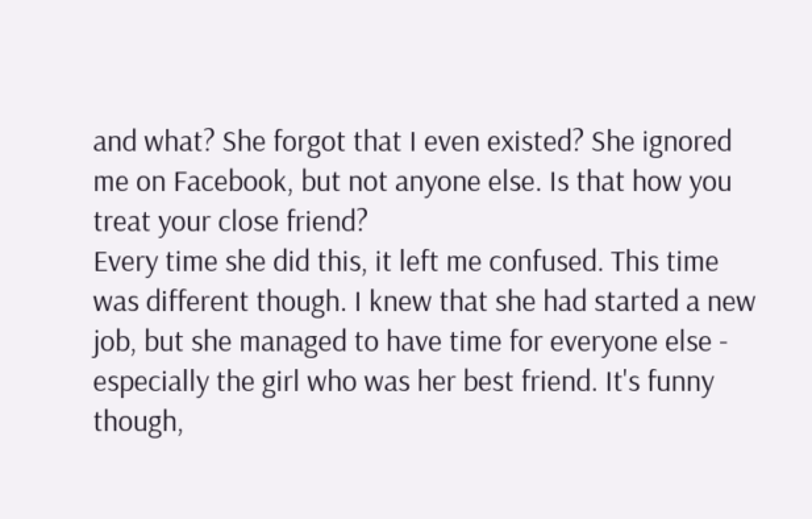and what? She forgot that I even existed? She ignored me on Facebook, but not anyone else. Is that how you treat your close friend?
Every time she did this, it left me confused. This time was different though. I knew that she had started a new job, but she managed to have time for everyone else - especially the girl who was her best friend. It's funny though,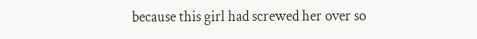because this girl had screwed her over so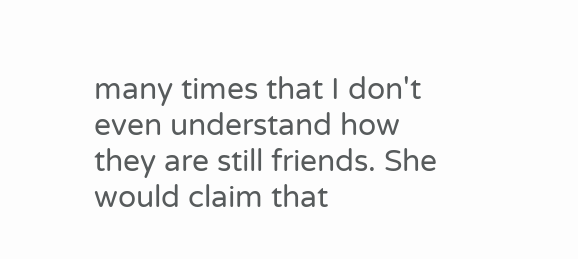many times that I don't even understand how they are still friends. She would claim that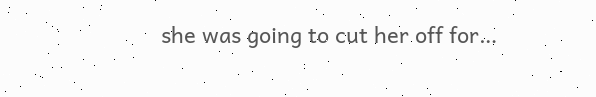she was going to cut her off for…